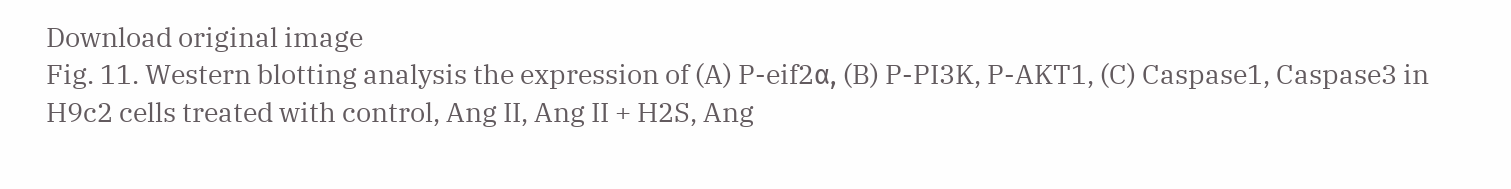Download original image
Fig. 11. Western blotting analysis the expression of (A) P-eif2α, (B) P-PI3K, P-AKT1, (C) Caspase1, Caspase3 in H9c2 cells treated with control, Ang II, Ang II + H2S, Ang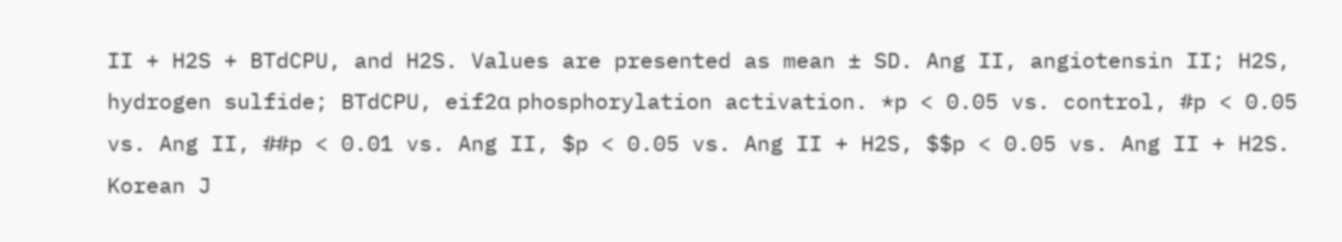II + H2S + BTdCPU, and H2S. Values are presented as mean ± SD. Ang II, angiotensin II; H2S, hydrogen sulfide; BTdCPU, eif2α phosphorylation activation. *p < 0.05 vs. control, #p < 0.05 vs. Ang II, ##p < 0.01 vs. Ang II, $p < 0.05 vs. Ang II + H2S, $$p < 0.05 vs. Ang II + H2S.
Korean J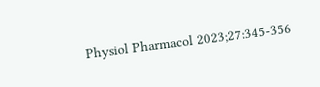Physiol Pharmacol 2023;27:345-356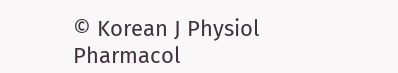© Korean J Physiol Pharmacol